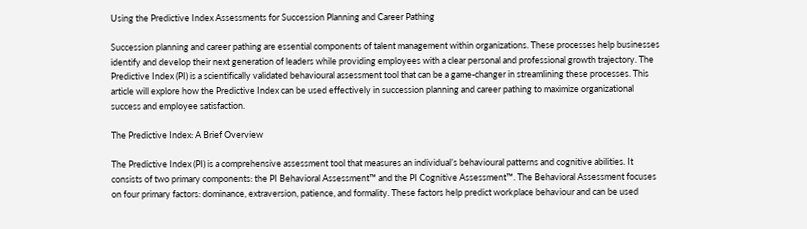Using the Predictive Index Assessments for Succession Planning and Career Pathing

Succession planning and career pathing are essential components of talent management within organizations. These processes help businesses identify and develop their next generation of leaders while providing employees with a clear personal and professional growth trajectory. The Predictive Index (PI) is a scientifically validated behavioural assessment tool that can be a game-changer in streamlining these processes. This article will explore how the Predictive Index can be used effectively in succession planning and career pathing to maximize organizational success and employee satisfaction.

The Predictive Index: A Brief Overview

The Predictive Index (PI) is a comprehensive assessment tool that measures an individual’s behavioural patterns and cognitive abilities. It consists of two primary components: the PI Behavioral Assessment™ and the PI Cognitive Assessment™. The Behavioral Assessment focuses on four primary factors: dominance, extraversion, patience, and formality. These factors help predict workplace behaviour and can be used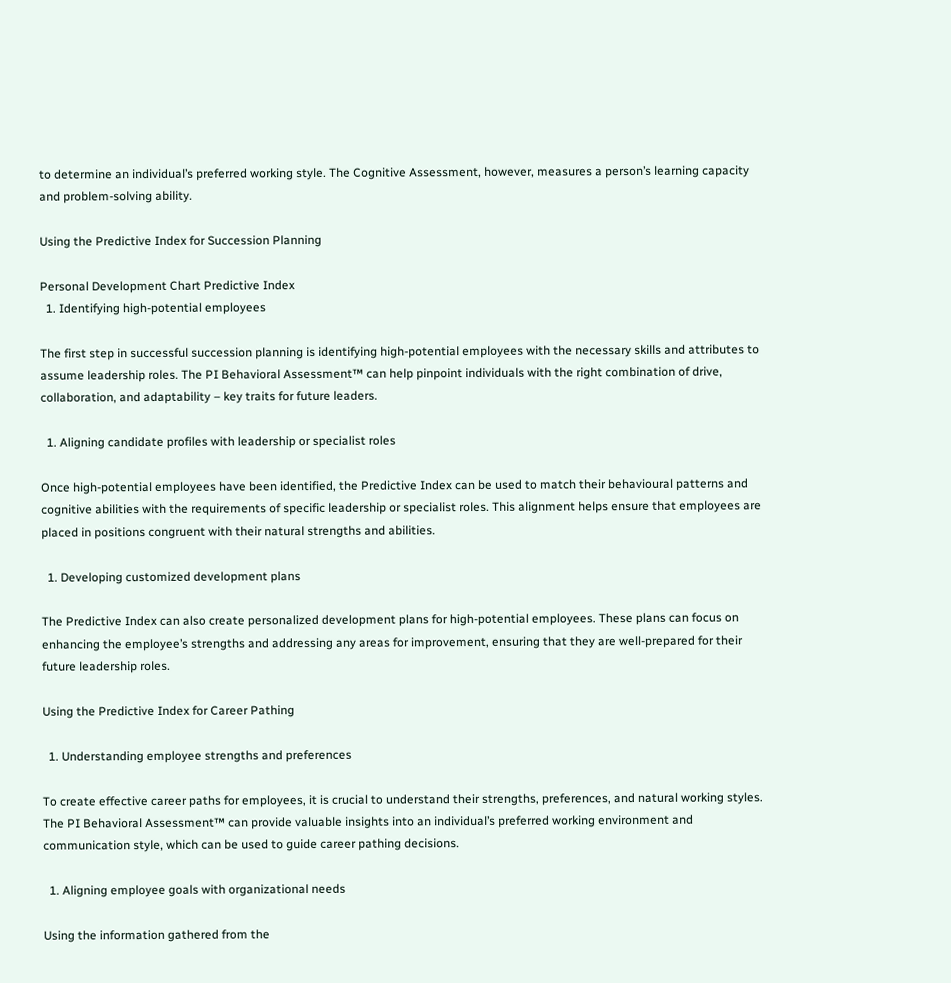to determine an individual’s preferred working style. The Cognitive Assessment, however, measures a person’s learning capacity and problem-solving ability.

Using the Predictive Index for Succession Planning

Personal Development Chart Predictive Index
  1. Identifying high-potential employees

The first step in successful succession planning is identifying high-potential employees with the necessary skills and attributes to assume leadership roles. The PI Behavioral Assessment™ can help pinpoint individuals with the right combination of drive, collaboration, and adaptability – key traits for future leaders.

  1. Aligning candidate profiles with leadership or specialist roles

Once high-potential employees have been identified, the Predictive Index can be used to match their behavioural patterns and cognitive abilities with the requirements of specific leadership or specialist roles. This alignment helps ensure that employees are placed in positions congruent with their natural strengths and abilities.

  1. Developing customized development plans

The Predictive Index can also create personalized development plans for high-potential employees. These plans can focus on enhancing the employee’s strengths and addressing any areas for improvement, ensuring that they are well-prepared for their future leadership roles.

Using the Predictive Index for Career Pathing

  1. Understanding employee strengths and preferences

To create effective career paths for employees, it is crucial to understand their strengths, preferences, and natural working styles. The PI Behavioral Assessment™ can provide valuable insights into an individual’s preferred working environment and communication style, which can be used to guide career pathing decisions.

  1. Aligning employee goals with organizational needs

Using the information gathered from the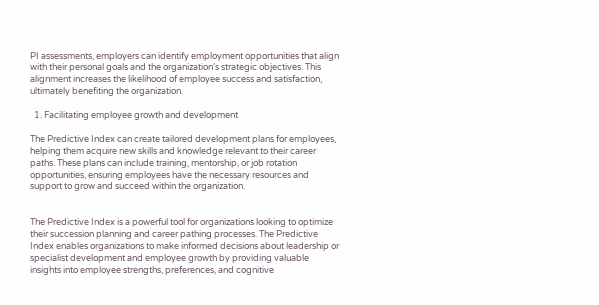PI assessments, employers can identify employment opportunities that align with their personal goals and the organization’s strategic objectives. This alignment increases the likelihood of employee success and satisfaction, ultimately benefiting the organization.

  1. Facilitating employee growth and development

The Predictive Index can create tailored development plans for employees, helping them acquire new skills and knowledge relevant to their career paths. These plans can include training, mentorship, or job rotation opportunities, ensuring employees have the necessary resources and support to grow and succeed within the organization.


The Predictive Index is a powerful tool for organizations looking to optimize their succession planning and career pathing processes. The Predictive Index enables organizations to make informed decisions about leadership or specialist development and employee growth by providing valuable insights into employee strengths, preferences, and cognitive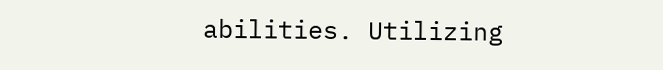abilities. Utilizing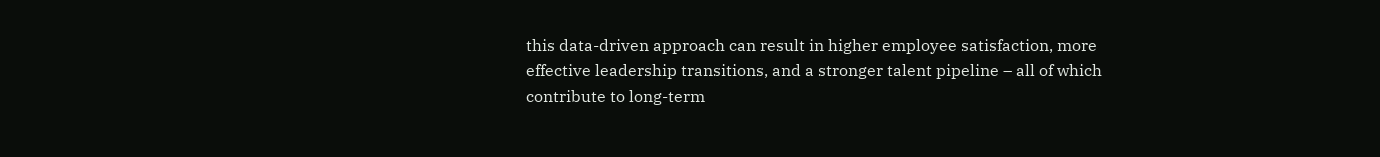this data-driven approach can result in higher employee satisfaction, more effective leadership transitions, and a stronger talent pipeline – all of which contribute to long-term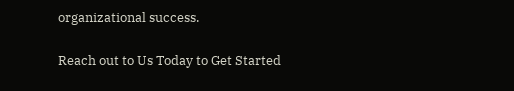organizational success.

Reach out to Us Today to Get Started